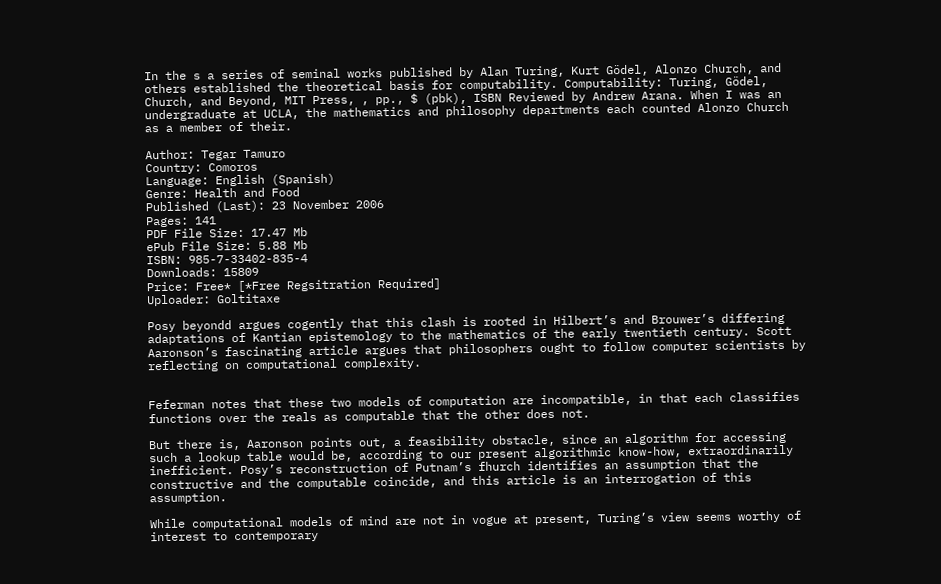In the s a series of seminal works published by Alan Turing, Kurt Gödel, Alonzo Church, and others established the theoretical basis for computability. Computability: Turing, Gödel, Church, and Beyond, MIT Press, , pp., $ (pbk), ISBN Reviewed by Andrew Arana. When I was an undergraduate at UCLA, the mathematics and philosophy departments each counted Alonzo Church as a member of their.

Author: Tegar Tamuro
Country: Comoros
Language: English (Spanish)
Genre: Health and Food
Published (Last): 23 November 2006
Pages: 141
PDF File Size: 17.47 Mb
ePub File Size: 5.88 Mb
ISBN: 985-7-33402-835-4
Downloads: 15809
Price: Free* [*Free Regsitration Required]
Uploader: Goltitaxe

Posy beyondd argues cogently that this clash is rooted in Hilbert’s and Brouwer’s differing adaptations of Kantian epistemology to the mathematics of the early twentieth century. Scott Aaronson’s fascinating article argues that philosophers ought to follow computer scientists by reflecting on computational complexity.


Feferman notes that these two models of computation are incompatible, in that each classifies functions over the reals as computable that the other does not.

But there is, Aaronson points out, a feasibility obstacle, since an algorithm for accessing such a lookup table would be, according to our present algorithmic know-how, extraordinarily inefficient. Posy’s reconstruction of Putnam’s fhurch identifies an assumption that the constructive and the computable coincide, and this article is an interrogation of this assumption.

While computational models of mind are not in vogue at present, Turing’s view seems worthy of interest to contemporary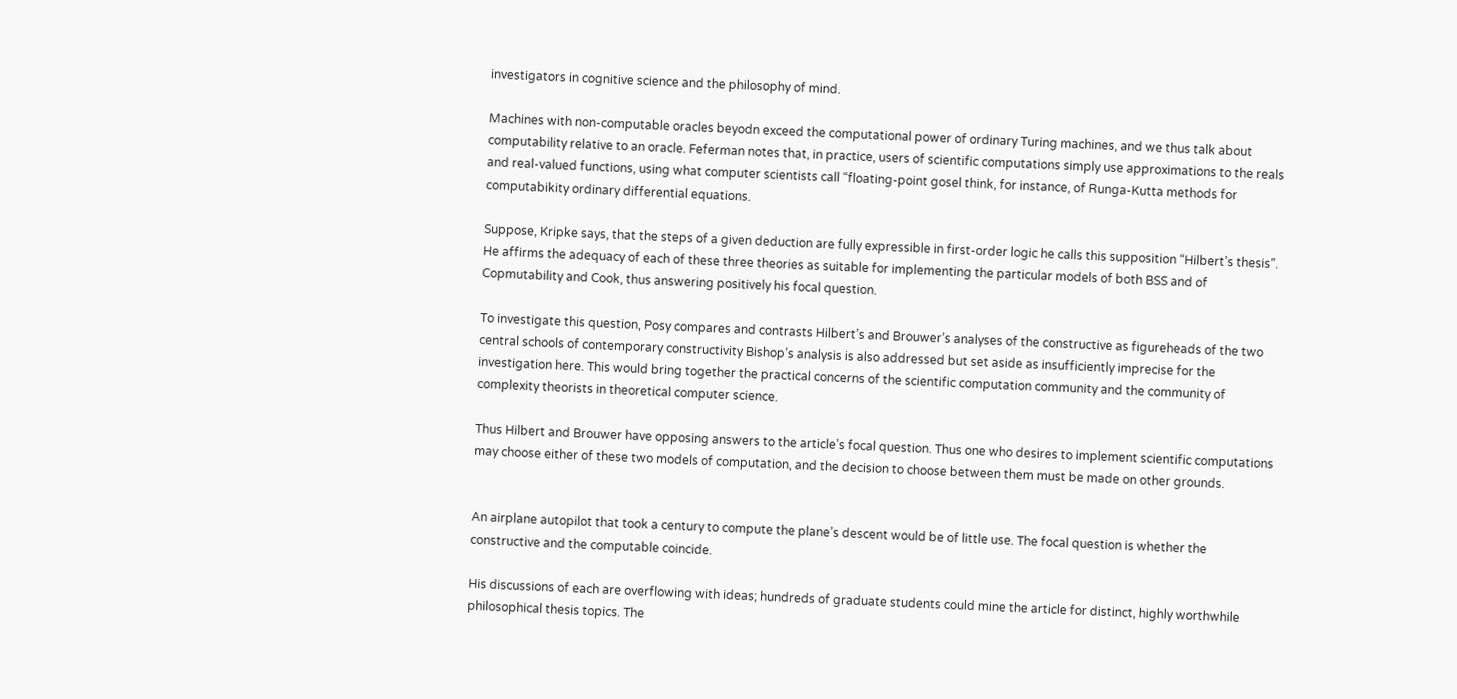investigators in cognitive science and the philosophy of mind.

Machines with non-computable oracles beyodn exceed the computational power of ordinary Turing machines, and we thus talk about computability relative to an oracle. Feferman notes that, in practice, users of scientific computations simply use approximations to the reals and real-valued functions, using what computer scientists call “floating-point gosel think, for instance, of Runga-Kutta methods for computabikity ordinary differential equations.

Suppose, Kripke says, that the steps of a given deduction are fully expressible in first-order logic he calls this supposition “Hilbert’s thesis”. He affirms the adequacy of each of these three theories as suitable for implementing the particular models of both BSS and of Copmutability and Cook, thus answering positively his focal question.

To investigate this question, Posy compares and contrasts Hilbert’s and Brouwer’s analyses of the constructive as figureheads of the two central schools of contemporary constructivity Bishop’s analysis is also addressed but set aside as insufficiently imprecise for the investigation here. This would bring together the practical concerns of the scientific computation community and the community of complexity theorists in theoretical computer science.

Thus Hilbert and Brouwer have opposing answers to the article’s focal question. Thus one who desires to implement scientific computations may choose either of these two models of computation, and the decision to choose between them must be made on other grounds.


An airplane autopilot that took a century to compute the plane’s descent would be of little use. The focal question is whether the constructive and the computable coincide.

His discussions of each are overflowing with ideas; hundreds of graduate students could mine the article for distinct, highly worthwhile philosophical thesis topics. The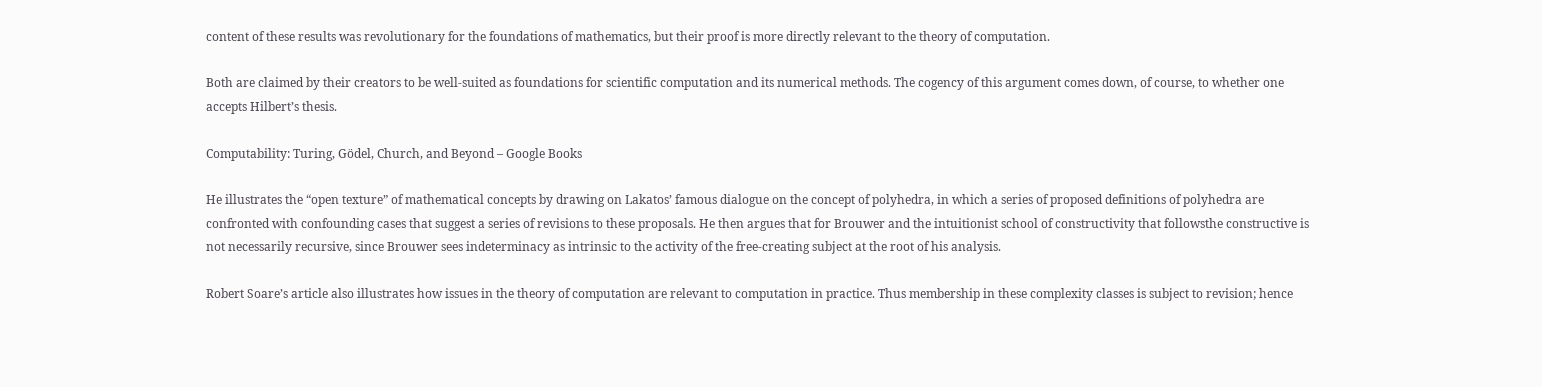content of these results was revolutionary for the foundations of mathematics, but their proof is more directly relevant to the theory of computation.

Both are claimed by their creators to be well-suited as foundations for scientific computation and its numerical methods. The cogency of this argument comes down, of course, to whether one accepts Hilbert’s thesis.

Computability: Turing, Gödel, Church, and Beyond – Google Books

He illustrates the “open texture” of mathematical concepts by drawing on Lakatos’ famous dialogue on the concept of polyhedra, in which a series of proposed definitions of polyhedra are confronted with confounding cases that suggest a series of revisions to these proposals. He then argues that for Brouwer and the intuitionist school of constructivity that followsthe constructive is not necessarily recursive, since Brouwer sees indeterminacy as intrinsic to the activity of the free-creating subject at the root of his analysis.

Robert Soare’s article also illustrates how issues in the theory of computation are relevant to computation in practice. Thus membership in these complexity classes is subject to revision; hence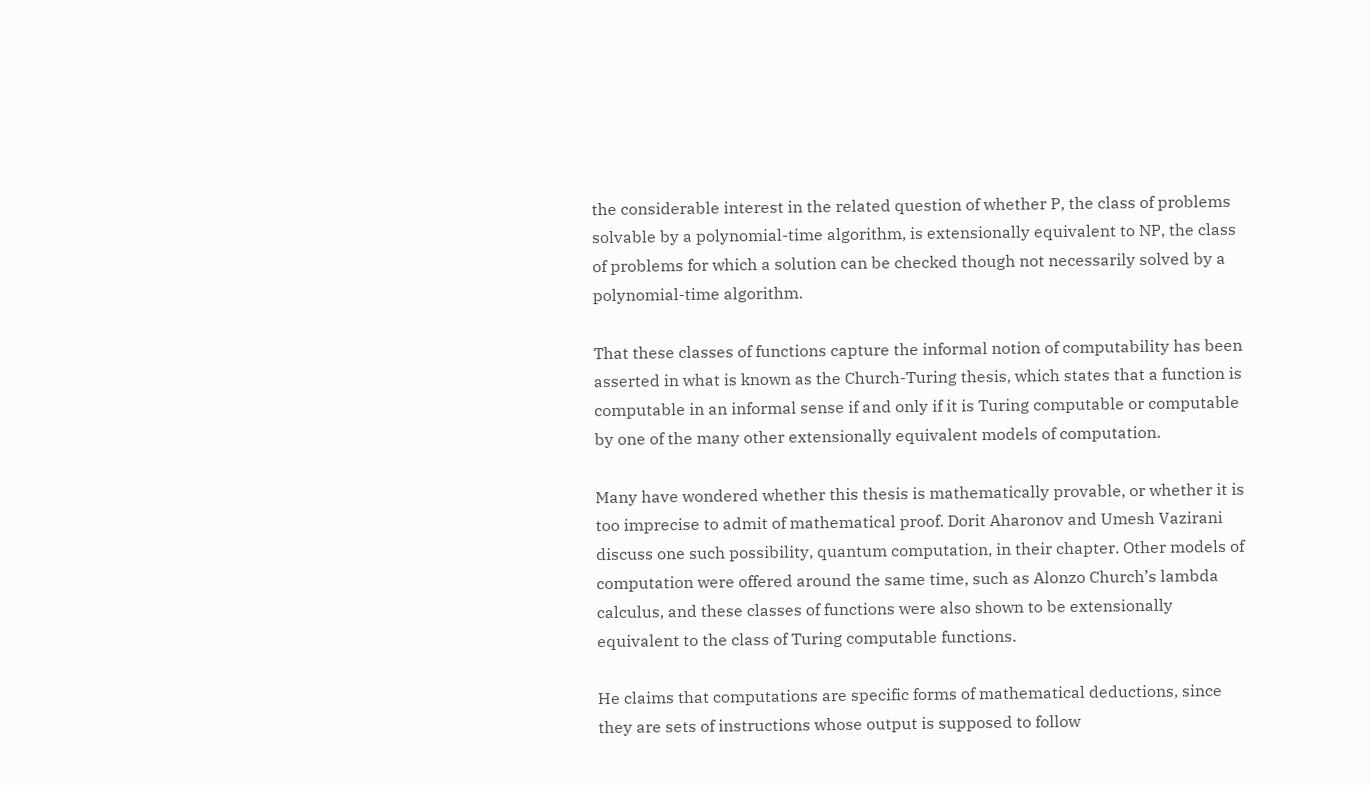the considerable interest in the related question of whether P, the class of problems solvable by a polynomial-time algorithm, is extensionally equivalent to NP, the class of problems for which a solution can be checked though not necessarily solved by a polynomial-time algorithm.

That these classes of functions capture the informal notion of computability has been asserted in what is known as the Church-Turing thesis, which states that a function is computable in an informal sense if and only if it is Turing computable or computable by one of the many other extensionally equivalent models of computation.

Many have wondered whether this thesis is mathematically provable, or whether it is too imprecise to admit of mathematical proof. Dorit Aharonov and Umesh Vazirani discuss one such possibility, quantum computation, in their chapter. Other models of computation were offered around the same time, such as Alonzo Church’s lambda calculus, and these classes of functions were also shown to be extensionally equivalent to the class of Turing computable functions.

He claims that computations are specific forms of mathematical deductions, since they are sets of instructions whose output is supposed to follow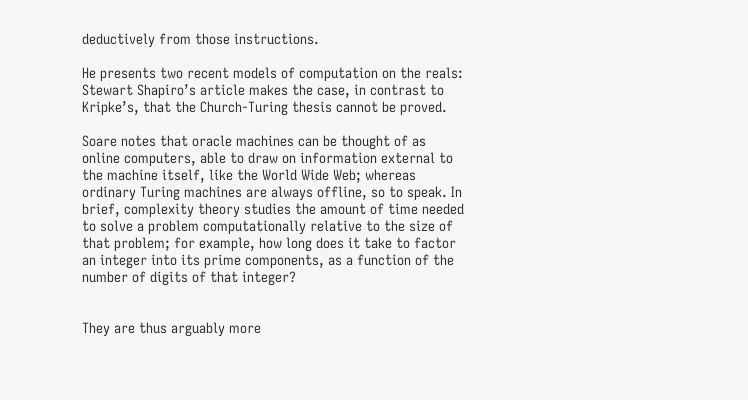deductively from those instructions.

He presents two recent models of computation on the reals: Stewart Shapiro’s article makes the case, in contrast to Kripke’s, that the Church-Turing thesis cannot be proved.

Soare notes that oracle machines can be thought of as online computers, able to draw on information external to the machine itself, like the World Wide Web; whereas ordinary Turing machines are always offline, so to speak. In brief, complexity theory studies the amount of time needed to solve a problem computationally relative to the size of that problem; for example, how long does it take to factor an integer into its prime components, as a function of the number of digits of that integer?


They are thus arguably more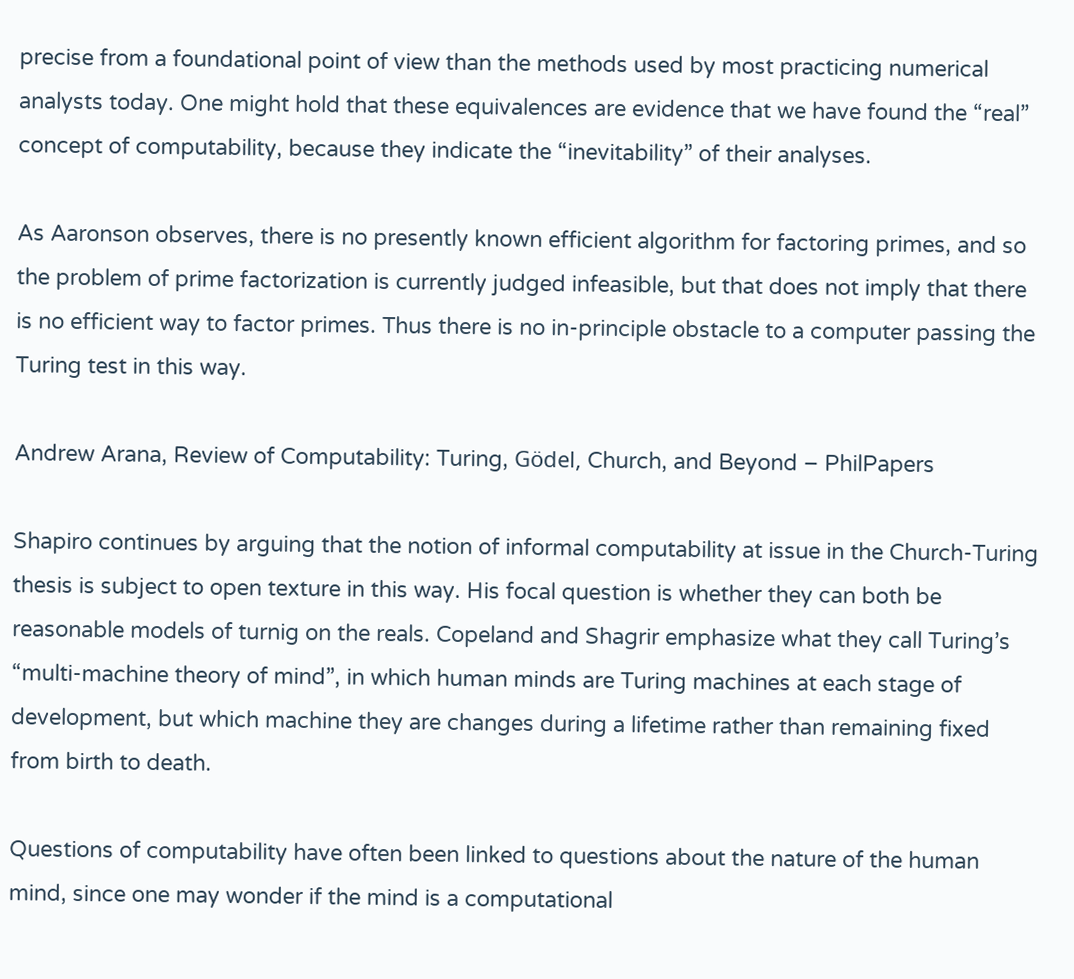precise from a foundational point of view than the methods used by most practicing numerical analysts today. One might hold that these equivalences are evidence that we have found the “real” concept of computability, because they indicate the “inevitability” of their analyses.

As Aaronson observes, there is no presently known efficient algorithm for factoring primes, and so the problem of prime factorization is currently judged infeasible, but that does not imply that there is no efficient way to factor primes. Thus there is no in-principle obstacle to a computer passing the Turing test in this way.

Andrew Arana, Review of Computability: Turing, Gödel, Church, and Beyond – PhilPapers

Shapiro continues by arguing that the notion of informal computability at issue in the Church-Turing thesis is subject to open texture in this way. His focal question is whether they can both be reasonable models of turnig on the reals. Copeland and Shagrir emphasize what they call Turing’s “multi-machine theory of mind”, in which human minds are Turing machines at each stage of development, but which machine they are changes during a lifetime rather than remaining fixed from birth to death.

Questions of computability have often been linked to questions about the nature of the human mind, since one may wonder if the mind is a computational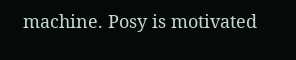machine. Posy is motivated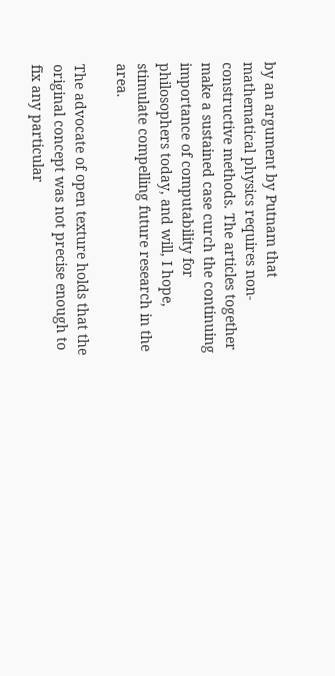by an argument by Putnam that mathematical physics requires non-constructive methods. The articles together make a sustained case curch the continuing importance of computability for philosophers today, and will, I hope, stimulate compelling future research in the area.

The advocate of open texture holds that the original concept was not precise enough to fix any particular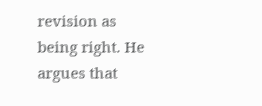revision as being right. He argues that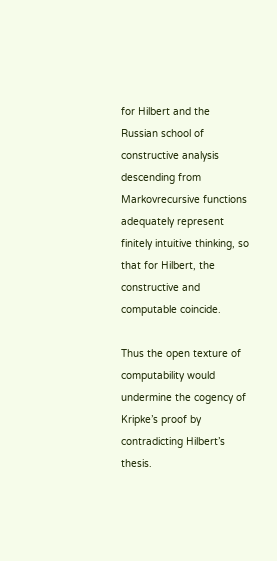for Hilbert and the Russian school of constructive analysis descending from Markovrecursive functions adequately represent finitely intuitive thinking, so that for Hilbert, the constructive and computable coincide.

Thus the open texture of computability would undermine the cogency of Kripke’s proof by contradicting Hilbert’s thesis.